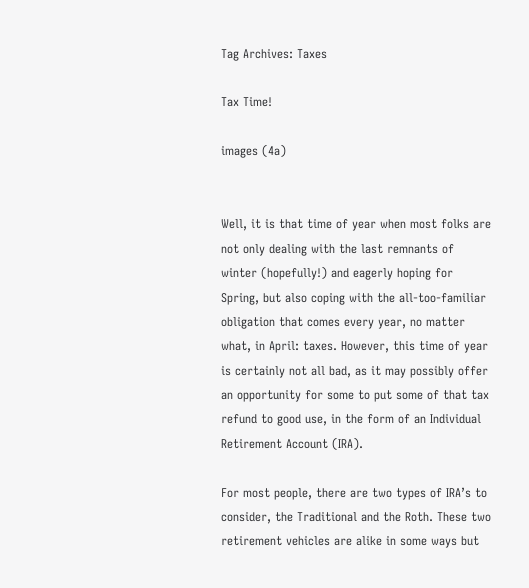Tag Archives: Taxes

Tax Time!

images (4a)


Well, it is that time of year when most folks are not only dealing with the last remnants of winter (hopefully!) and eagerly hoping for Spring, but also coping with the all-too-familiar obligation that comes every year, no matter what, in April: taxes. However, this time of year is certainly not all bad, as it may possibly offer an opportunity for some to put some of that tax refund to good use, in the form of an Individual Retirement Account (IRA).

For most people, there are two types of IRA’s to consider, the Traditional and the Roth. These two retirement vehicles are alike in some ways but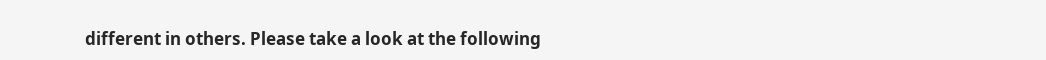different in others. Please take a look at the following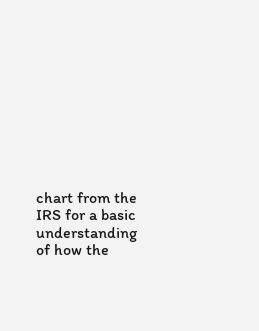chart from the IRS for a basic understanding of how the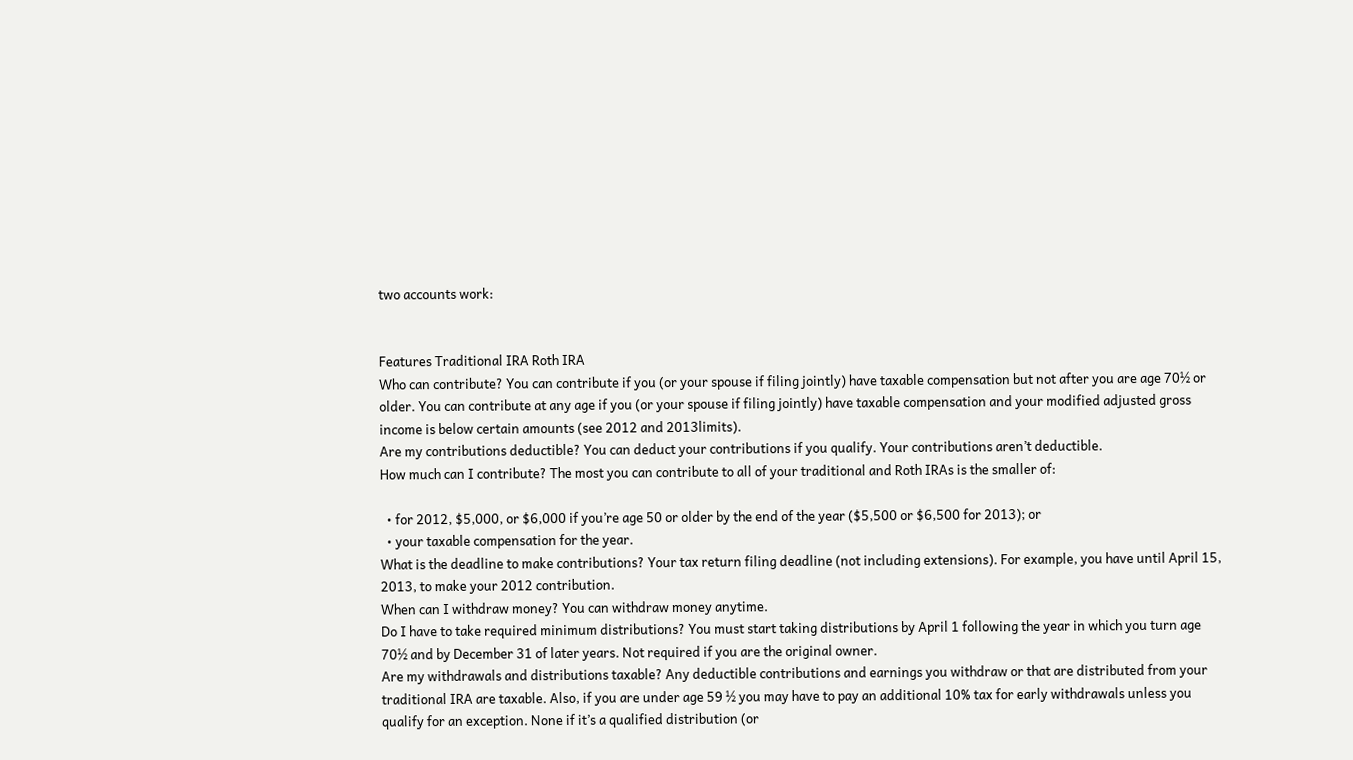two accounts work:


Features Traditional IRA Roth IRA
Who can contribute? You can contribute if you (or your spouse if filing jointly) have taxable compensation but not after you are age 70½ or older. You can contribute at any age if you (or your spouse if filing jointly) have taxable compensation and your modified adjusted gross income is below certain amounts (see 2012 and 2013limits).
Are my contributions deductible? You can deduct your contributions if you qualify. Your contributions aren’t deductible.
How much can I contribute? The most you can contribute to all of your traditional and Roth IRAs is the smaller of:

  • for 2012, $5,000, or $6,000 if you’re age 50 or older by the end of the year ($5,500 or $6,500 for 2013); or
  • your taxable compensation for the year.
What is the deadline to make contributions? Your tax return filing deadline (not including extensions). For example, you have until April 15, 2013, to make your 2012 contribution.
When can I withdraw money? You can withdraw money anytime.
Do I have to take required minimum distributions? You must start taking distributions by April 1 following the year in which you turn age 70½ and by December 31 of later years. Not required if you are the original owner.
Are my withdrawals and distributions taxable? Any deductible contributions and earnings you withdraw or that are distributed from your traditional IRA are taxable. Also, if you are under age 59 ½ you may have to pay an additional 10% tax for early withdrawals unless you qualify for an exception. None if it’s a qualified distribution (or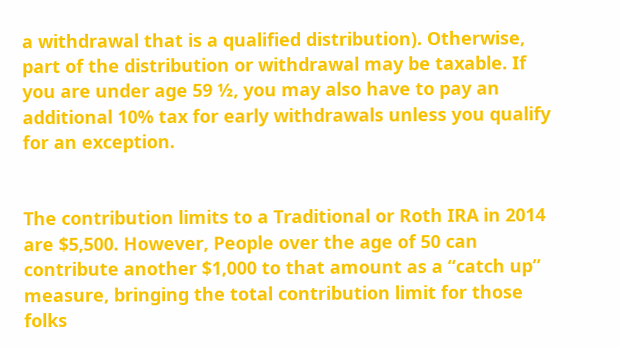a withdrawal that is a qualified distribution). Otherwise, part of the distribution or withdrawal may be taxable. If you are under age 59 ½, you may also have to pay an additional 10% tax for early withdrawals unless you qualify for an exception.


The contribution limits to a Traditional or Roth IRA in 2014 are $5,500. However, People over the age of 50 can contribute another $1,000 to that amount as a “catch up” measure, bringing the total contribution limit for those folks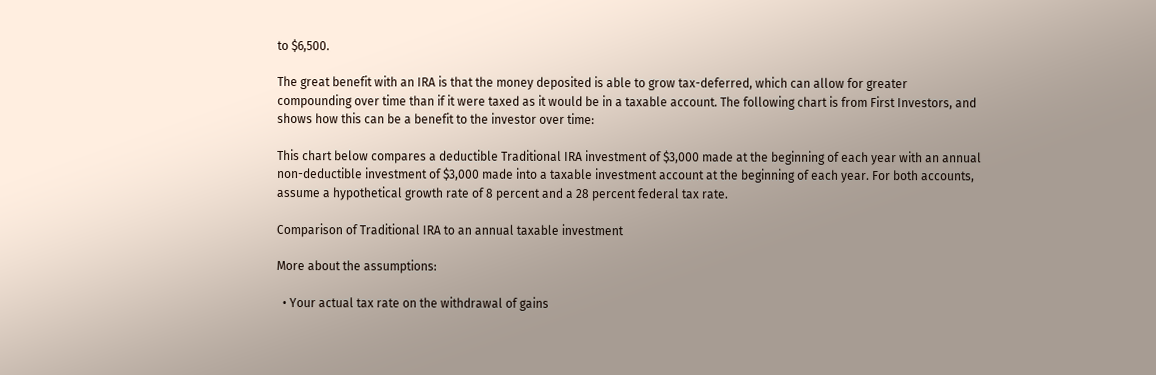to $6,500.

The great benefit with an IRA is that the money deposited is able to grow tax-deferred, which can allow for greater compounding over time than if it were taxed as it would be in a taxable account. The following chart is from First Investors, and shows how this can be a benefit to the investor over time:

This chart below compares a deductible Traditional IRA investment of $3,000 made at the beginning of each year with an annual non-deductible investment of $3,000 made into a taxable investment account at the beginning of each year. For both accounts, assume a hypothetical growth rate of 8 percent and a 28 percent federal tax rate.

Comparison of Traditional IRA to an annual taxable investment

More about the assumptions:

  • Your actual tax rate on the withdrawal of gains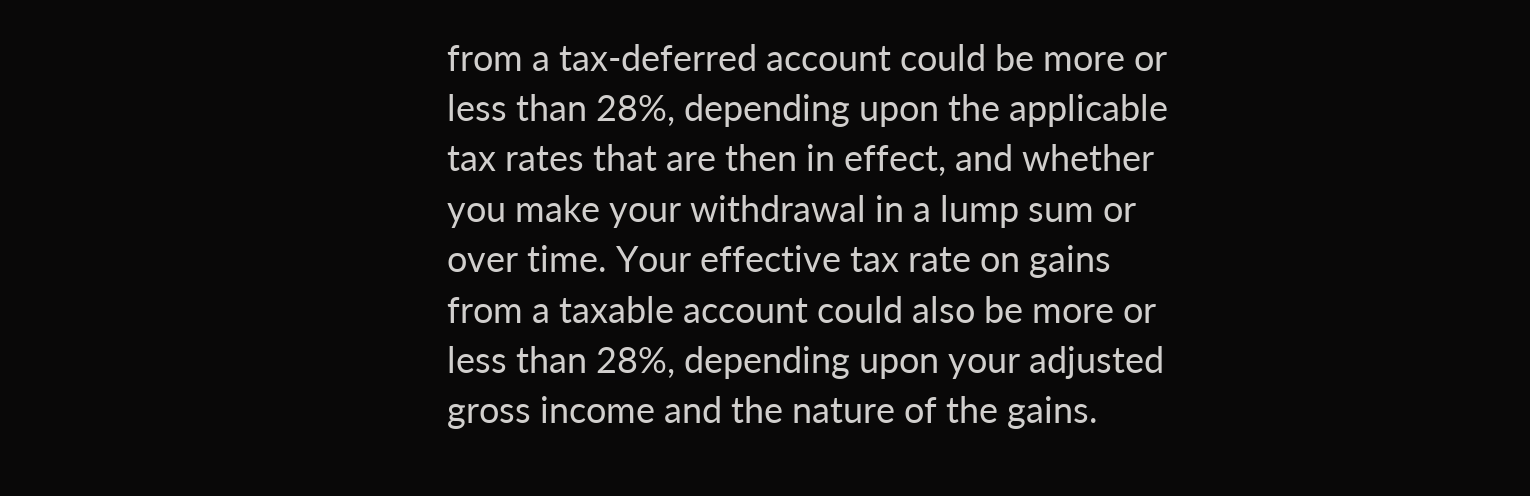from a tax-deferred account could be more or less than 28%, depending upon the applicable tax rates that are then in effect, and whether you make your withdrawal in a lump sum or over time. Your effective tax rate on gains from a taxable account could also be more or less than 28%, depending upon your adjusted gross income and the nature of the gains.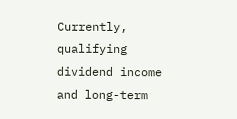Currently, qualifying dividend income and long-term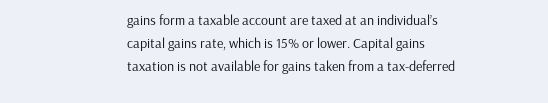gains form a taxable account are taxed at an individual’s capital gains rate, which is 15% or lower. Capital gains taxation is not available for gains taken from a tax-deferred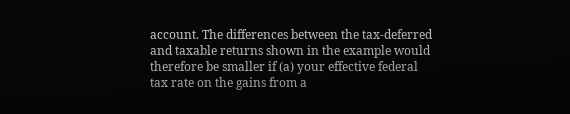account. The differences between the tax-deferred and taxable returns shown in the example would therefore be smaller if (a) your effective federal tax rate on the gains from a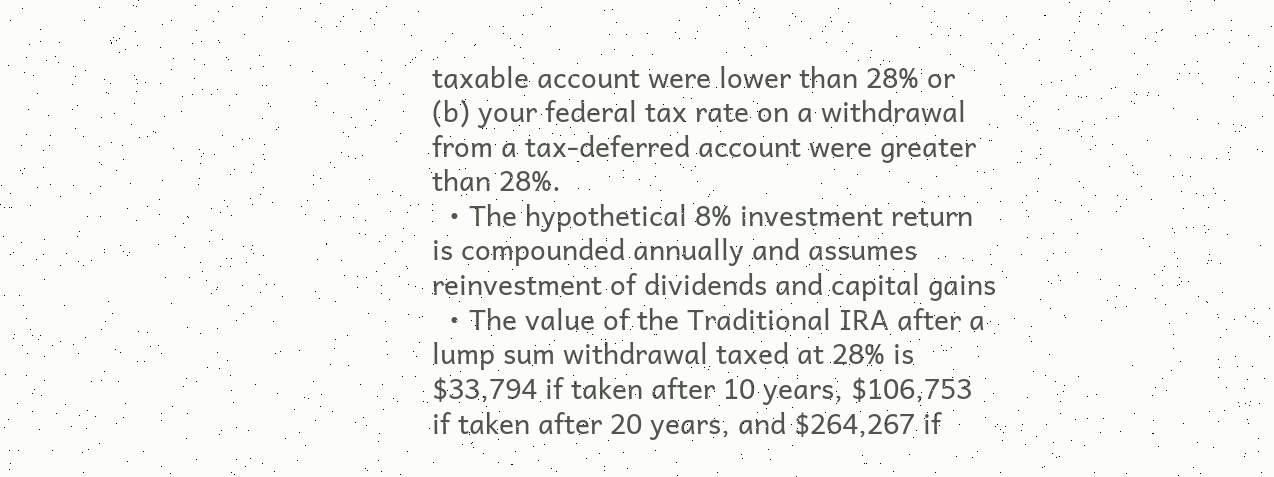taxable account were lower than 28% or (b) your federal tax rate on a withdrawal from a tax-deferred account were greater than 28%.
  • The hypothetical 8% investment return is compounded annually and assumes reinvestment of dividends and capital gains
  • The value of the Traditional IRA after a lump sum withdrawal taxed at 28% is $33,794 if taken after 10 years, $106,753 if taken after 20 years, and $264,267 if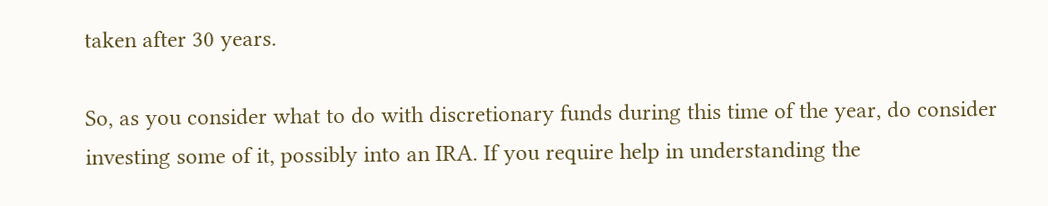taken after 30 years.

So, as you consider what to do with discretionary funds during this time of the year, do consider investing some of it, possibly into an IRA. If you require help in understanding the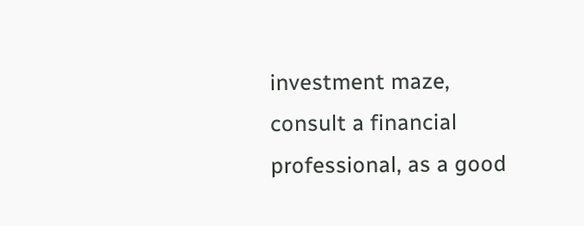investment maze, consult a financial professional, as a good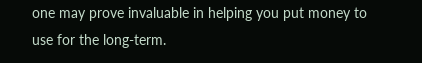one may prove invaluable in helping you put money to use for the long-term.